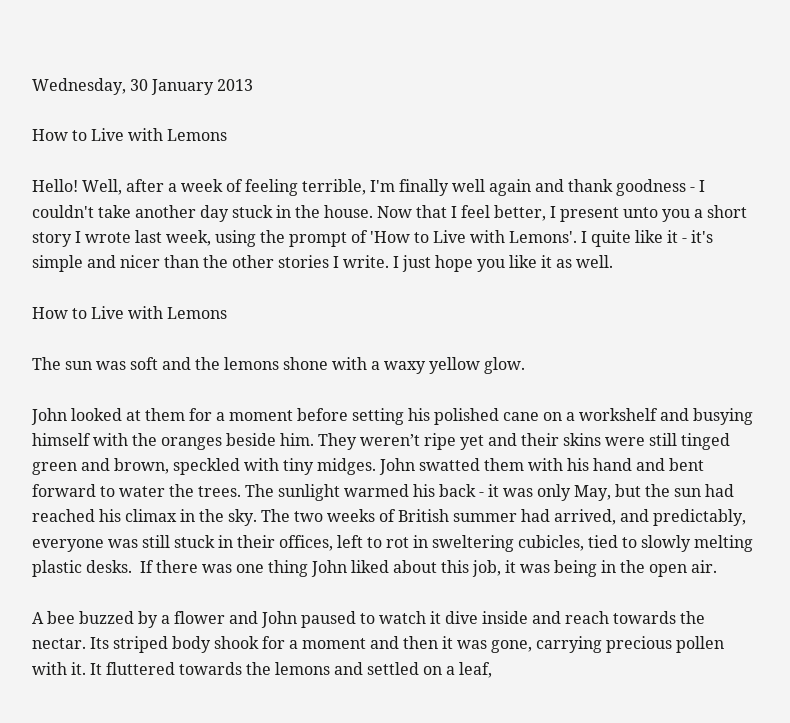Wednesday, 30 January 2013

How to Live with Lemons

Hello! Well, after a week of feeling terrible, I'm finally well again and thank goodness - I couldn't take another day stuck in the house. Now that I feel better, I present unto you a short story I wrote last week, using the prompt of 'How to Live with Lemons'. I quite like it - it's simple and nicer than the other stories I write. I just hope you like it as well.

How to Live with Lemons

The sun was soft and the lemons shone with a waxy yellow glow.

John looked at them for a moment before setting his polished cane on a workshelf and busying himself with the oranges beside him. They weren’t ripe yet and their skins were still tinged green and brown, speckled with tiny midges. John swatted them with his hand and bent forward to water the trees. The sunlight warmed his back - it was only May, but the sun had reached his climax in the sky. The two weeks of British summer had arrived, and predictably, everyone was still stuck in their offices, left to rot in sweltering cubicles, tied to slowly melting plastic desks.  If there was one thing John liked about this job, it was being in the open air.

A bee buzzed by a flower and John paused to watch it dive inside and reach towards the nectar. Its striped body shook for a moment and then it was gone, carrying precious pollen with it. It fluttered towards the lemons and settled on a leaf,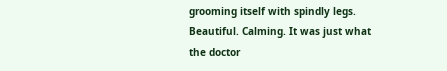grooming itself with spindly legs. Beautiful. Calming. It was just what the doctor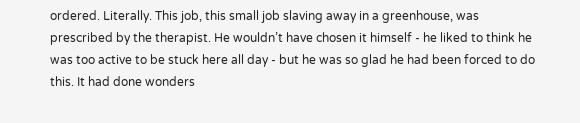ordered. Literally. This job, this small job slaving away in a greenhouse, was prescribed by the therapist. He wouldn’t have chosen it himself - he liked to think he was too active to be stuck here all day - but he was so glad he had been forced to do this. It had done wonders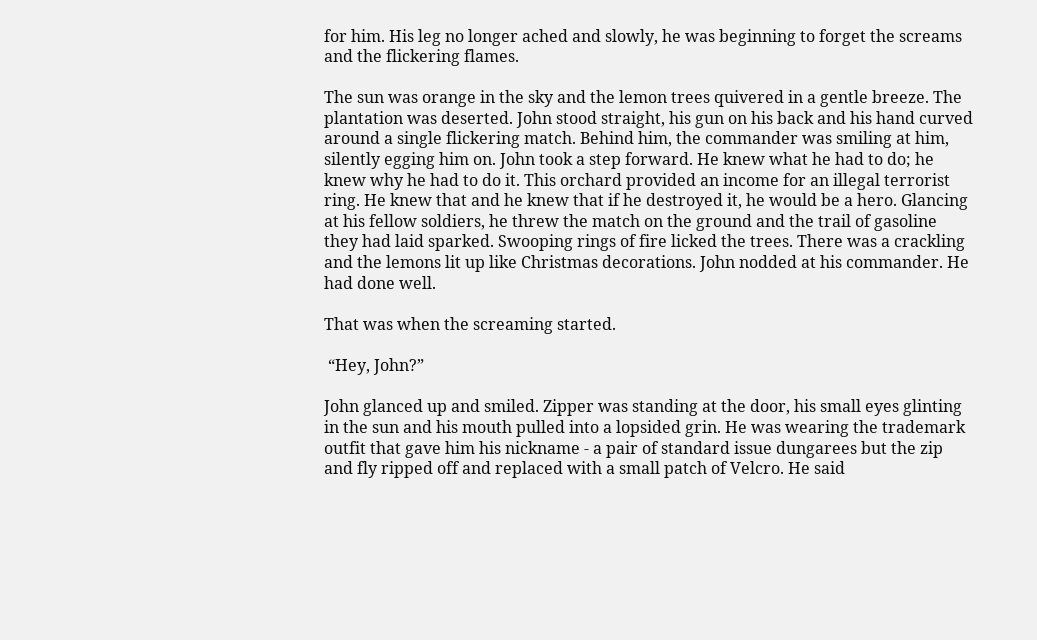for him. His leg no longer ached and slowly, he was beginning to forget the screams and the flickering flames.

The sun was orange in the sky and the lemon trees quivered in a gentle breeze. The plantation was deserted. John stood straight, his gun on his back and his hand curved around a single flickering match. Behind him, the commander was smiling at him, silently egging him on. John took a step forward. He knew what he had to do; he knew why he had to do it. This orchard provided an income for an illegal terrorist ring. He knew that and he knew that if he destroyed it, he would be a hero. Glancing at his fellow soldiers, he threw the match on the ground and the trail of gasoline they had laid sparked. Swooping rings of fire licked the trees. There was a crackling and the lemons lit up like Christmas decorations. John nodded at his commander. He had done well.

That was when the screaming started.

 “Hey, John?”

John glanced up and smiled. Zipper was standing at the door, his small eyes glinting in the sun and his mouth pulled into a lopsided grin. He was wearing the trademark outfit that gave him his nickname - a pair of standard issue dungarees but the zip and fly ripped off and replaced with a small patch of Velcro. He said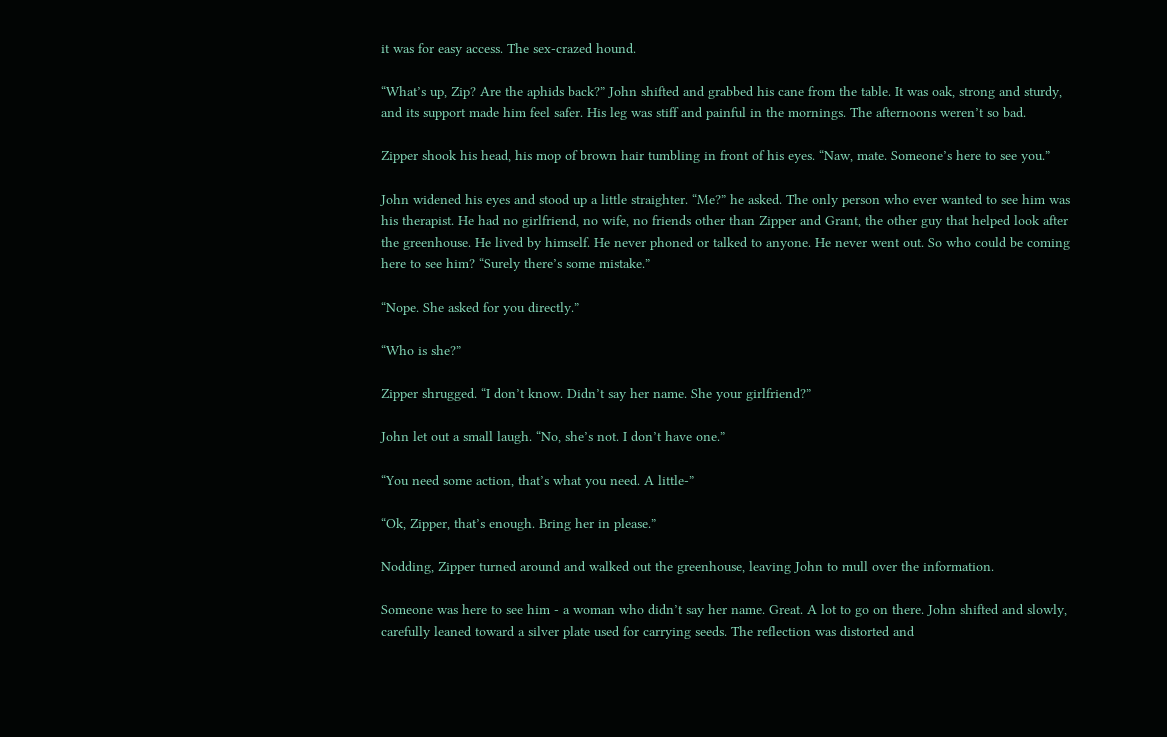it was for easy access. The sex-crazed hound.

“What’s up, Zip? Are the aphids back?” John shifted and grabbed his cane from the table. It was oak, strong and sturdy, and its support made him feel safer. His leg was stiff and painful in the mornings. The afternoons weren’t so bad.

Zipper shook his head, his mop of brown hair tumbling in front of his eyes. “Naw, mate. Someone’s here to see you.”

John widened his eyes and stood up a little straighter. “Me?” he asked. The only person who ever wanted to see him was his therapist. He had no girlfriend, no wife, no friends other than Zipper and Grant, the other guy that helped look after the greenhouse. He lived by himself. He never phoned or talked to anyone. He never went out. So who could be coming here to see him? “Surely there’s some mistake.”

“Nope. She asked for you directly.”

“Who is she?”

Zipper shrugged. “I don’t know. Didn’t say her name. She your girlfriend?”

John let out a small laugh. “No, she’s not. I don’t have one.”

“You need some action, that’s what you need. A little-”

“Ok, Zipper, that’s enough. Bring her in please.”

Nodding, Zipper turned around and walked out the greenhouse, leaving John to mull over the information.

Someone was here to see him - a woman who didn’t say her name. Great. A lot to go on there. John shifted and slowly, carefully leaned toward a silver plate used for carrying seeds. The reflection was distorted and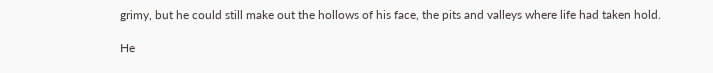grimy, but he could still make out the hollows of his face, the pits and valleys where life had taken hold.

He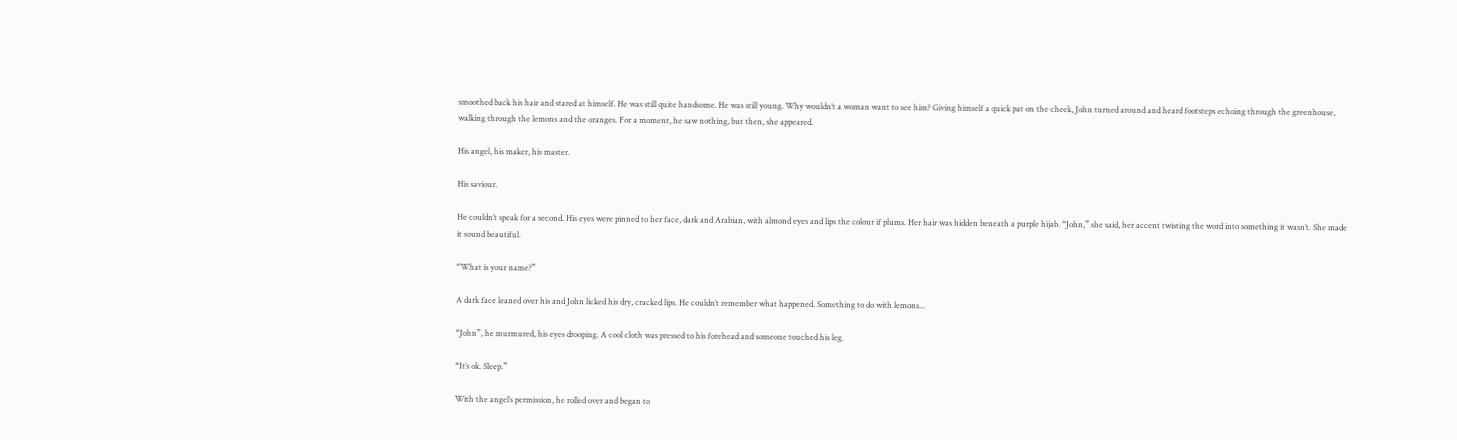smoothed back his hair and stared at himself. He was still quite handsome. He was still young. Why wouldn’t a woman want to see him? Giving himself a quick pat on the cheek, John turned around and heard footsteps echoing through the greenhouse, walking through the lemons and the oranges. For a moment, he saw nothing, but then, she appeared.

His angel, his maker, his master.

His saviour.

He couldn’t speak for a second. His eyes were pinned to her face, dark and Arabian, with almond eyes and lips the colour if plums. Her hair was hidden beneath a purple hijab. “John,” she said, her accent twisting the word into something it wasn’t. She made it sound beautiful.

“What is your name?”

A dark face leaned over his and John licked his dry, cracked lips. He couldn’t remember what happened. Something to do with lemons...

“John”, he murmured, his eyes drooping. A cool cloth was pressed to his forehead and someone touched his leg.

“It’s ok. Sleep.”

With the angel’s permission, he rolled over and began to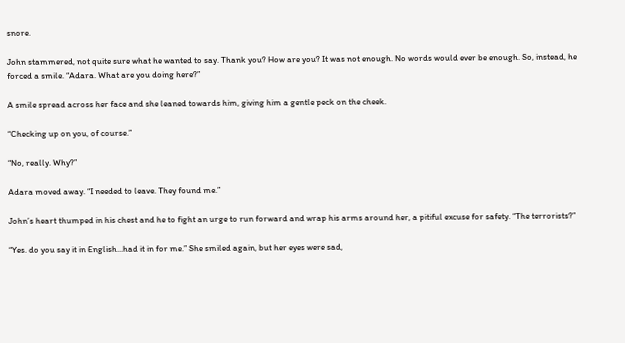snore.

John stammered, not quite sure what he wanted to say. Thank you? How are you? It was not enough. No words would ever be enough. So, instead, he forced a smile. “Adara. What are you doing here?”

A smile spread across her face and she leaned towards him, giving him a gentle peck on the cheek.

“Checking up on you, of course.”

“No, really. Why?”

Adara moved away. “I needed to leave. They found me.”

John’s heart thumped in his chest and he to fight an urge to run forward and wrap his arms around her, a pitiful excuse for safety. “The terrorists?”

“Yes. do you say it in English...had it in for me.” She smiled again, but her eyes were sad,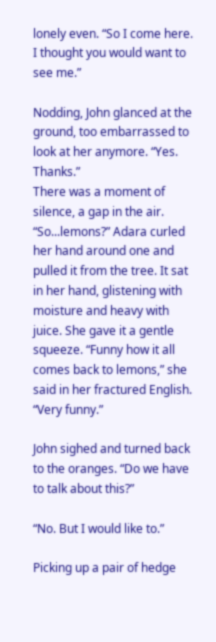lonely even. “So I come here. I thought you would want to see me.”

Nodding, John glanced at the ground, too embarrassed to look at her anymore. “Yes. Thanks.”
There was a moment of silence, a gap in the air. “So...lemons?” Adara curled her hand around one and pulled it from the tree. It sat in her hand, glistening with moisture and heavy with juice. She gave it a gentle squeeze. “Funny how it all comes back to lemons,” she said in her fractured English. “Very funny.”

John sighed and turned back to the oranges. “Do we have to talk about this?”

“No. But I would like to.”

Picking up a pair of hedge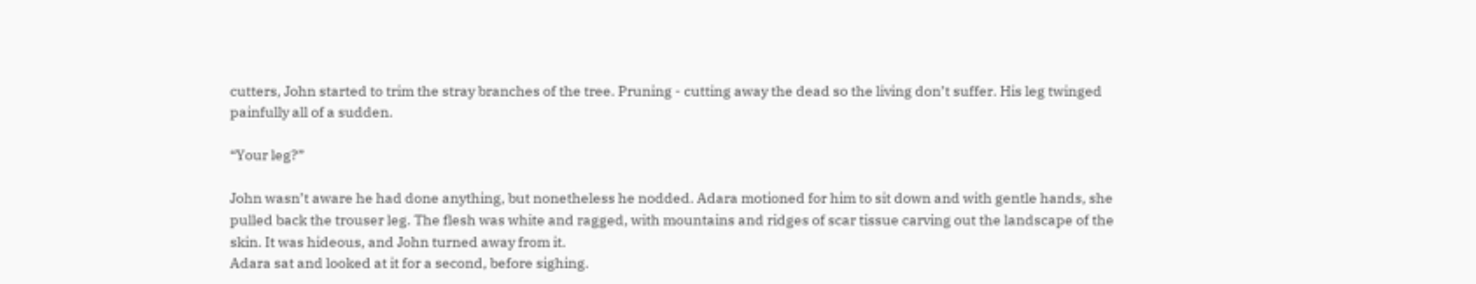cutters, John started to trim the stray branches of the tree. Pruning - cutting away the dead so the living don’t suffer. His leg twinged painfully all of a sudden.

“Your leg?”

John wasn’t aware he had done anything, but nonetheless he nodded. Adara motioned for him to sit down and with gentle hands, she pulled back the trouser leg. The flesh was white and ragged, with mountains and ridges of scar tissue carving out the landscape of the skin. It was hideous, and John turned away from it.
Adara sat and looked at it for a second, before sighing.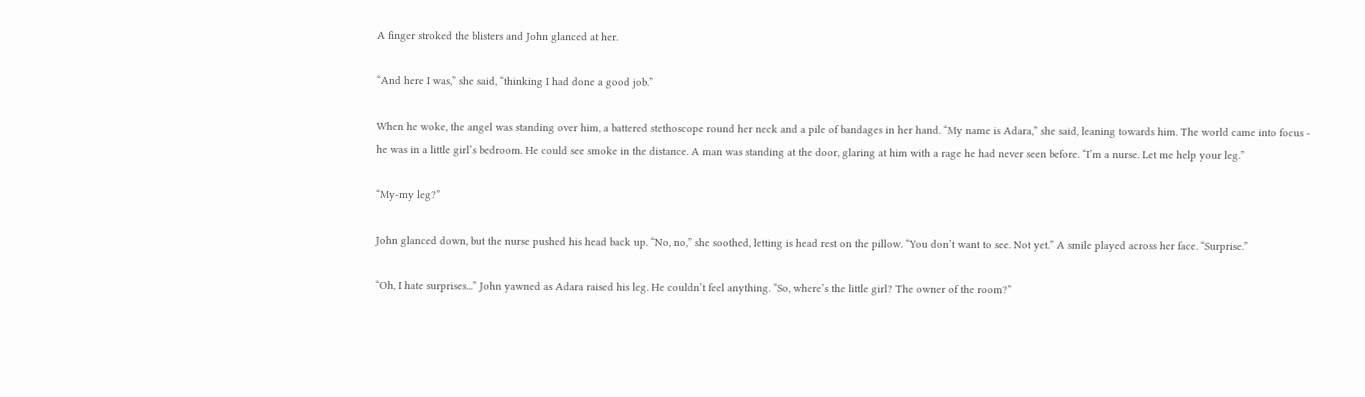A finger stroked the blisters and John glanced at her.

“And here I was,” she said, “thinking I had done a good job.”

When he woke, the angel was standing over him, a battered stethoscope round her neck and a pile of bandages in her hand. “My name is Adara,” she said, leaning towards him. The world came into focus - he was in a little girl’s bedroom. He could see smoke in the distance. A man was standing at the door, glaring at him with a rage he had never seen before. “I’m a nurse. Let me help your leg.”

“My-my leg?”

John glanced down, but the nurse pushed his head back up. “No, no,” she soothed, letting is head rest on the pillow. “You don’t want to see. Not yet.” A smile played across her face. “Surprise.”

“Oh, I hate surprises...” John yawned as Adara raised his leg. He couldn’t feel anything. “So, where’s the little girl? The owner of the room?”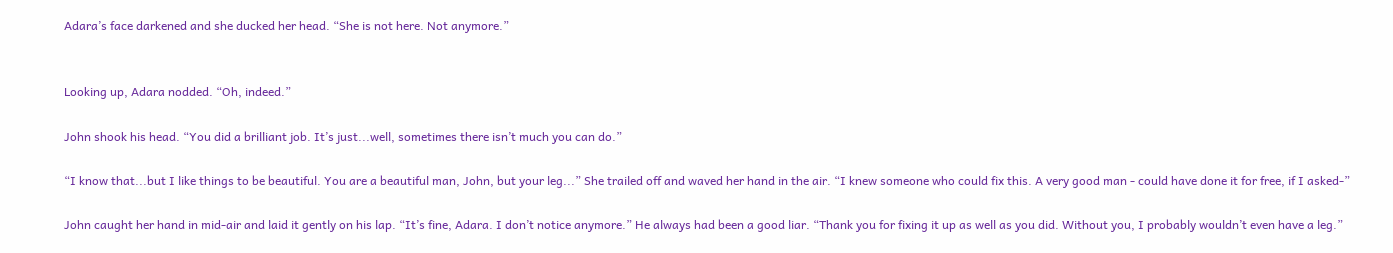Adara’s face darkened and she ducked her head. “She is not here. Not anymore.”


Looking up, Adara nodded. “Oh, indeed.”

John shook his head. “You did a brilliant job. It’s just...well, sometimes there isn’t much you can do.”

“I know that...but I like things to be beautiful. You are a beautiful man, John, but your leg...” She trailed off and waved her hand in the air. “I knew someone who could fix this. A very good man - could have done it for free, if I asked-”

John caught her hand in mid-air and laid it gently on his lap. “It’s fine, Adara. I don’t notice anymore.” He always had been a good liar. “Thank you for fixing it up as well as you did. Without you, I probably wouldn’t even have a leg.”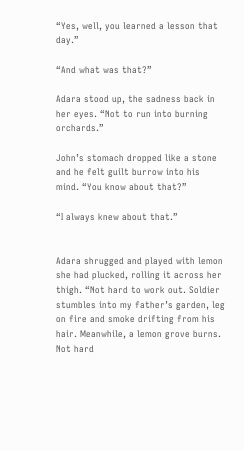“Yes, well, you learned a lesson that day.”

“And what was that?”

Adara stood up, the sadness back in her eyes. “Not to run into burning orchards.”

John’s stomach dropped like a stone and he felt guilt burrow into his mind. “You know about that?”

“I always knew about that.”


Adara shrugged and played with lemon she had plucked, rolling it across her thigh. “Not hard to work out. Soldier stumbles into my father’s garden, leg on fire and smoke drifting from his hair. Meanwhile, a lemon grove burns. Not hard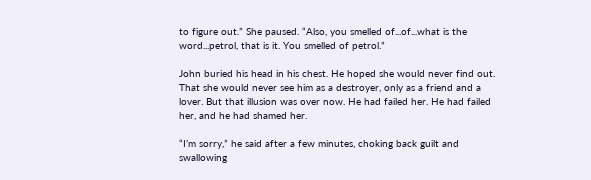to figure out.” She paused. “Also, you smelled of...of...what is the word...petrol, that is it. You smelled of petrol.”

John buried his head in his chest. He hoped she would never find out. That she would never see him as a destroyer, only as a friend and a lover. But that illusion was over now. He had failed her. He had failed her, and he had shamed her.

“I’m sorry,” he said after a few minutes, choking back guilt and swallowing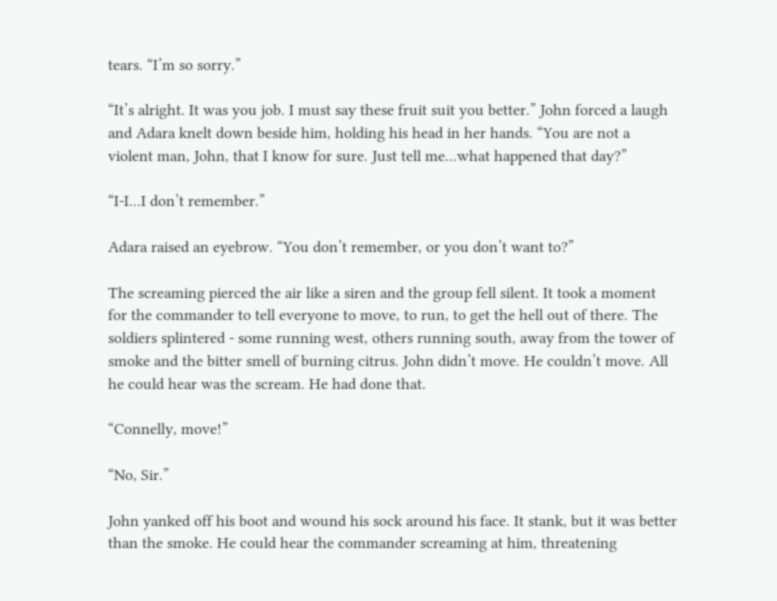tears. “I’m so sorry.”

“It’s alright. It was you job. I must say these fruit suit you better.” John forced a laugh and Adara knelt down beside him, holding his head in her hands. “You are not a violent man, John, that I know for sure. Just tell me...what happened that day?”

“I-I...I don’t remember.”

Adara raised an eyebrow. “You don’t remember, or you don’t want to?”

The screaming pierced the air like a siren and the group fell silent. It took a moment for the commander to tell everyone to move, to run, to get the hell out of there. The soldiers splintered - some running west, others running south, away from the tower of smoke and the bitter smell of burning citrus. John didn’t move. He couldn’t move. All he could hear was the scream. He had done that.

“Connelly, move!”

“No, Sir.”

John yanked off his boot and wound his sock around his face. It stank, but it was better than the smoke. He could hear the commander screaming at him, threatening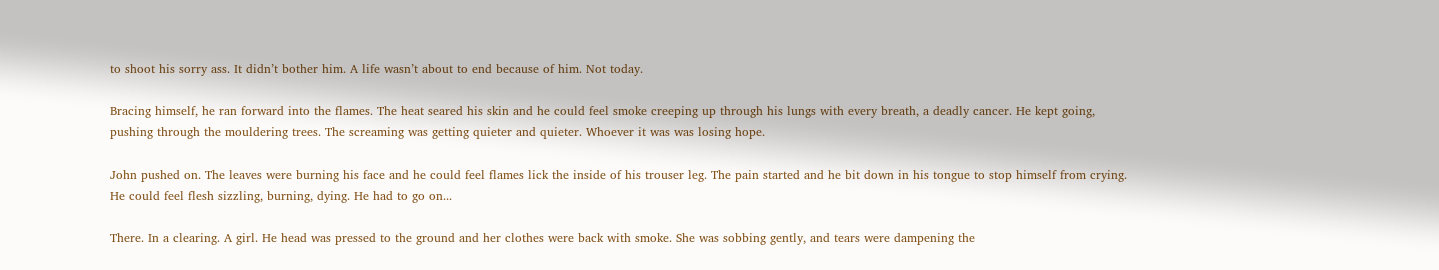to shoot his sorry ass. It didn’t bother him. A life wasn’t about to end because of him. Not today.

Bracing himself, he ran forward into the flames. The heat seared his skin and he could feel smoke creeping up through his lungs with every breath, a deadly cancer. He kept going, pushing through the mouldering trees. The screaming was getting quieter and quieter. Whoever it was was losing hope.

John pushed on. The leaves were burning his face and he could feel flames lick the inside of his trouser leg. The pain started and he bit down in his tongue to stop himself from crying. He could feel flesh sizzling, burning, dying. He had to go on...

There. In a clearing. A girl. He head was pressed to the ground and her clothes were back with smoke. She was sobbing gently, and tears were dampening the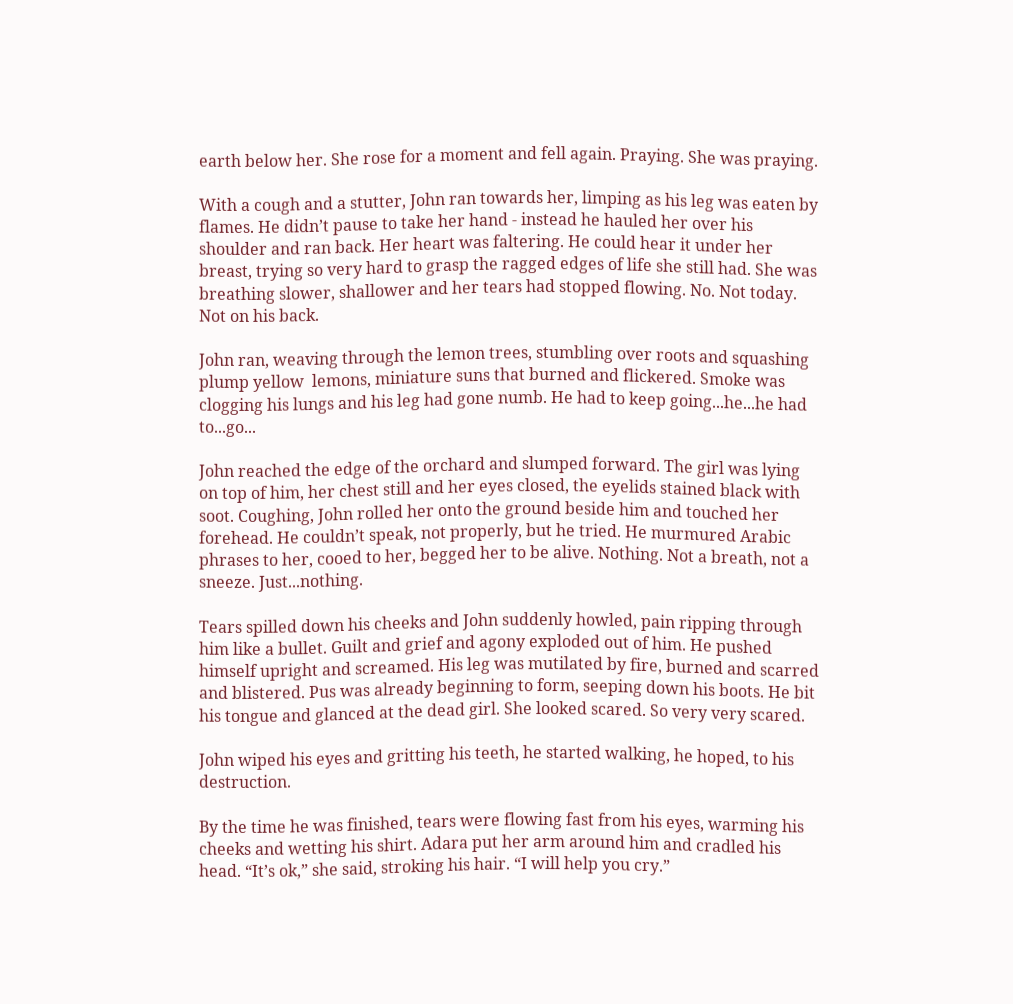earth below her. She rose for a moment and fell again. Praying. She was praying.

With a cough and a stutter, John ran towards her, limping as his leg was eaten by flames. He didn’t pause to take her hand - instead he hauled her over his shoulder and ran back. Her heart was faltering. He could hear it under her breast, trying so very hard to grasp the ragged edges of life she still had. She was breathing slower, shallower and her tears had stopped flowing. No. Not today. Not on his back.

John ran, weaving through the lemon trees, stumbling over roots and squashing plump yellow  lemons, miniature suns that burned and flickered. Smoke was clogging his lungs and his leg had gone numb. He had to keep going...he...he had to...go...

John reached the edge of the orchard and slumped forward. The girl was lying on top of him, her chest still and her eyes closed, the eyelids stained black with soot. Coughing, John rolled her onto the ground beside him and touched her forehead. He couldn’t speak, not properly, but he tried. He murmured Arabic phrases to her, cooed to her, begged her to be alive. Nothing. Not a breath, not a sneeze. Just...nothing.

Tears spilled down his cheeks and John suddenly howled, pain ripping through him like a bullet. Guilt and grief and agony exploded out of him. He pushed himself upright and screamed. His leg was mutilated by fire, burned and scarred and blistered. Pus was already beginning to form, seeping down his boots. He bit his tongue and glanced at the dead girl. She looked scared. So very very scared.

John wiped his eyes and gritting his teeth, he started walking, he hoped, to his destruction.

By the time he was finished, tears were flowing fast from his eyes, warming his cheeks and wetting his shirt. Adara put her arm around him and cradled his head. “It’s ok,” she said, stroking his hair. “I will help you cry.”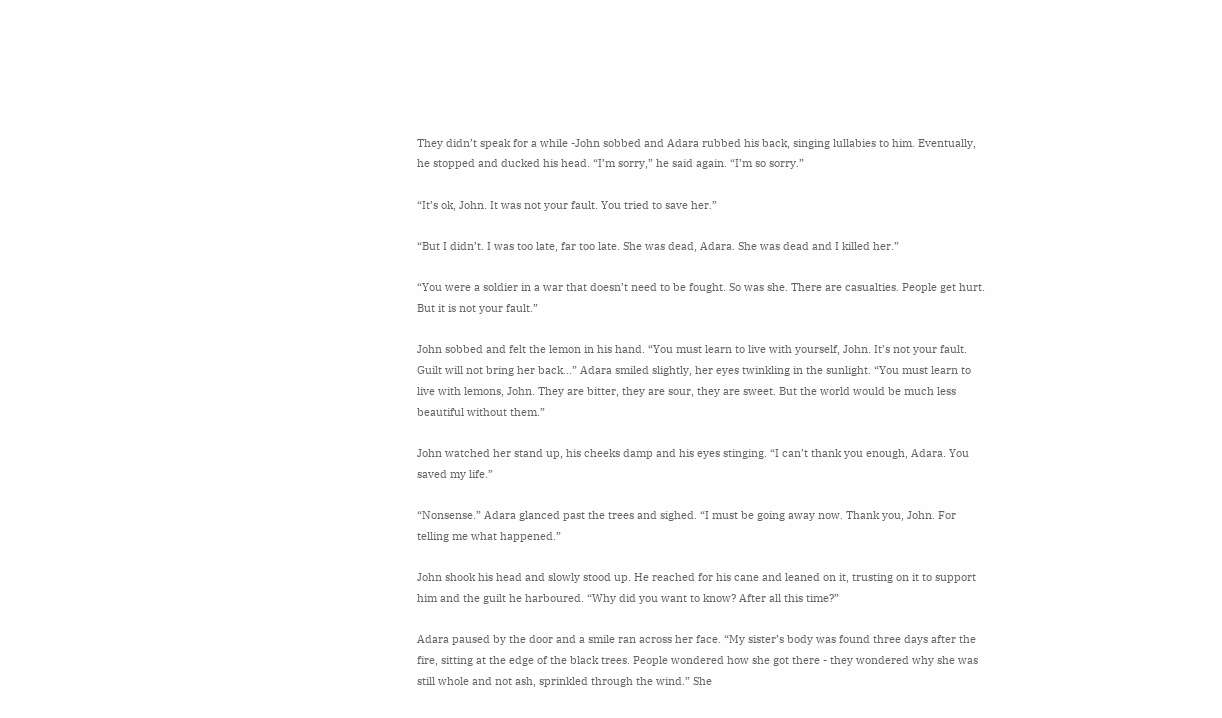They didn’t speak for a while -John sobbed and Adara rubbed his back, singing lullabies to him. Eventually, he stopped and ducked his head. “I’m sorry,” he said again. “I’m so sorry.”

“It’s ok, John. It was not your fault. You tried to save her.”

“But I didn’t. I was too late, far too late. She was dead, Adara. She was dead and I killed her.”

“You were a soldier in a war that doesn’t need to be fought. So was she. There are casualties. People get hurt. But it is not your fault.”

John sobbed and felt the lemon in his hand. “You must learn to live with yourself, John. It’s not your fault.
Guilt will not bring her back...” Adara smiled slightly, her eyes twinkling in the sunlight. “You must learn to live with lemons, John. They are bitter, they are sour, they are sweet. But the world would be much less beautiful without them.”

John watched her stand up, his cheeks damp and his eyes stinging. “I can’t thank you enough, Adara. You saved my life.”

“Nonsense.” Adara glanced past the trees and sighed. “I must be going away now. Thank you, John. For telling me what happened.”

John shook his head and slowly stood up. He reached for his cane and leaned on it, trusting on it to support him and the guilt he harboured. “Why did you want to know? After all this time?”

Adara paused by the door and a smile ran across her face. “My sister’s body was found three days after the fire, sitting at the edge of the black trees. People wondered how she got there - they wondered why she was still whole and not ash, sprinkled through the wind.” She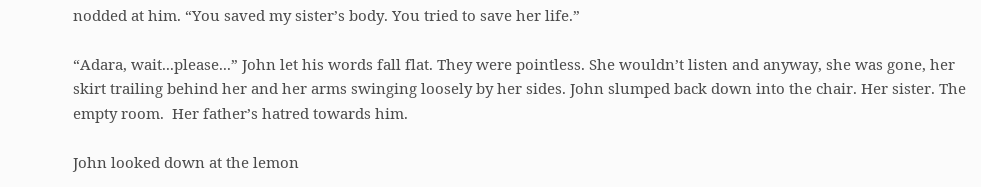nodded at him. “You saved my sister’s body. You tried to save her life.”

“Adara, wait...please...” John let his words fall flat. They were pointless. She wouldn’t listen and anyway, she was gone, her skirt trailing behind her and her arms swinging loosely by her sides. John slumped back down into the chair. Her sister. The empty room.  Her father’s hatred towards him.

John looked down at the lemon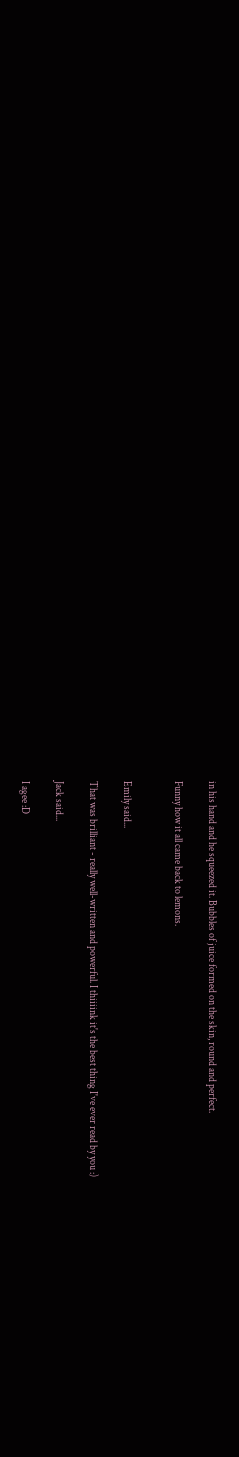in his hand and he squeezed it. Bubbles of juice formed on the skin, round and perfect.

Funny how it all came back to lemons.


Emily said...

That was brilliant - really well-written and powerful. I thiiiink it's the best thing I've ever read by you :)

Jack said...

I agee :D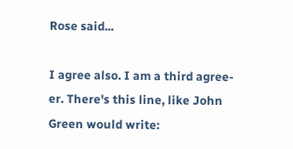Rose said...

I agree also. I am a third agree-er. There's this line, like John Green would write: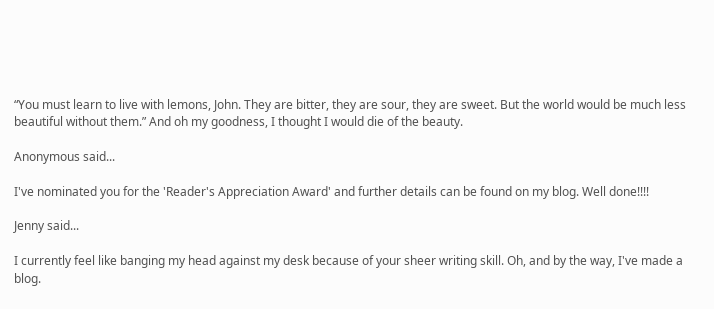“You must learn to live with lemons, John. They are bitter, they are sour, they are sweet. But the world would be much less beautiful without them.” And oh my goodness, I thought I would die of the beauty.

Anonymous said...

I've nominated you for the 'Reader's Appreciation Award' and further details can be found on my blog. Well done!!!!

Jenny said...

I currently feel like banging my head against my desk because of your sheer writing skill. Oh, and by the way, I've made a blog.